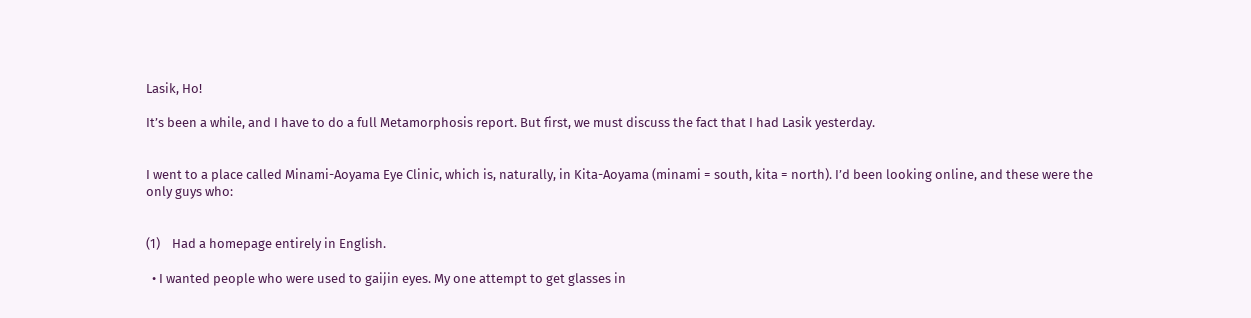Lasik, Ho!

It’s been a while, and I have to do a full Metamorphosis report. But first, we must discuss the fact that I had Lasik yesterday.


I went to a place called Minami-Aoyama Eye Clinic, which is, naturally, in Kita-Aoyama (minami = south, kita = north). I’d been looking online, and these were the only guys who:


(1)    Had a homepage entirely in English.

  • I wanted people who were used to gaijin eyes. My one attempt to get glasses in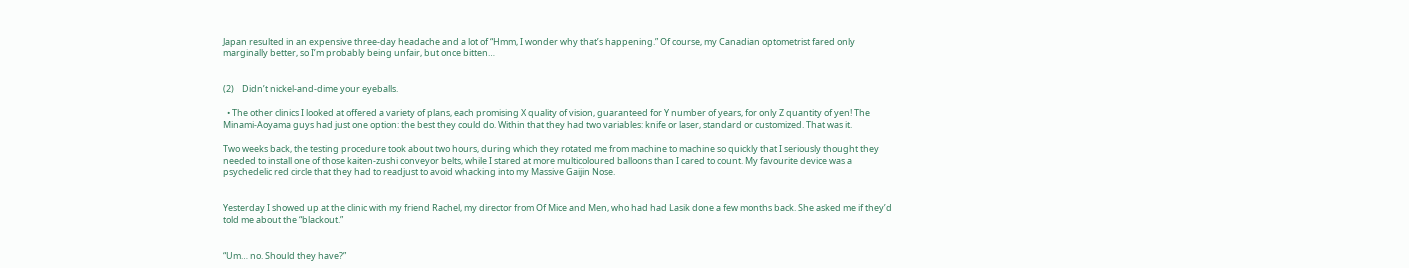Japan resulted in an expensive three-day headache and a lot of “Hmm, I wonder why that’s happening.” Of course, my Canadian optometrist fared only marginally better, so I’m probably being unfair, but once bitten…


(2)    Didn’t nickel-and-dime your eyeballs.

  • The other clinics I looked at offered a variety of plans, each promising X quality of vision, guaranteed for Y number of years, for only Z quantity of yen! The Minami-Aoyama guys had just one option: the best they could do. Within that they had two variables: knife or laser, standard or customized. That was it.

Two weeks back, the testing procedure took about two hours, during which they rotated me from machine to machine so quickly that I seriously thought they needed to install one of those kaiten-zushi conveyor belts, while I stared at more multicoloured balloons than I cared to count. My favourite device was a psychedelic red circle that they had to readjust to avoid whacking into my Massive Gaijin Nose.


Yesterday I showed up at the clinic with my friend Rachel, my director from Of Mice and Men, who had had Lasik done a few months back. She asked me if they’d told me about the “blackout.”


“Um… no. Should they have?”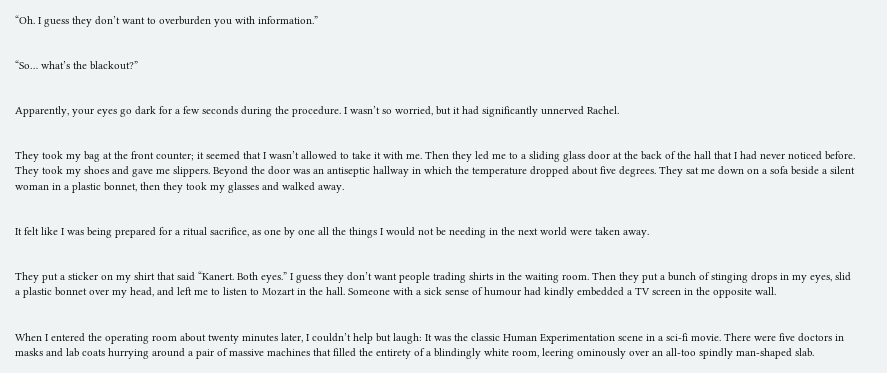“Oh. I guess they don’t want to overburden you with information.”


“So… what’s the blackout?”


Apparently, your eyes go dark for a few seconds during the procedure. I wasn’t so worried, but it had significantly unnerved Rachel.


They took my bag at the front counter; it seemed that I wasn’t allowed to take it with me. Then they led me to a sliding glass door at the back of the hall that I had never noticed before. They took my shoes and gave me slippers. Beyond the door was an antiseptic hallway in which the temperature dropped about five degrees. They sat me down on a sofa beside a silent woman in a plastic bonnet, then they took my glasses and walked away.


It felt like I was being prepared for a ritual sacrifice, as one by one all the things I would not be needing in the next world were taken away.


They put a sticker on my shirt that said “Kanert. Both eyes.” I guess they don’t want people trading shirts in the waiting room. Then they put a bunch of stinging drops in my eyes, slid a plastic bonnet over my head, and left me to listen to Mozart in the hall. Someone with a sick sense of humour had kindly embedded a TV screen in the opposite wall.


When I entered the operating room about twenty minutes later, I couldn’t help but laugh: It was the classic Human Experimentation scene in a sci-fi movie. There were five doctors in masks and lab coats hurrying around a pair of massive machines that filled the entirety of a blindingly white room, leering ominously over an all-too spindly man-shaped slab.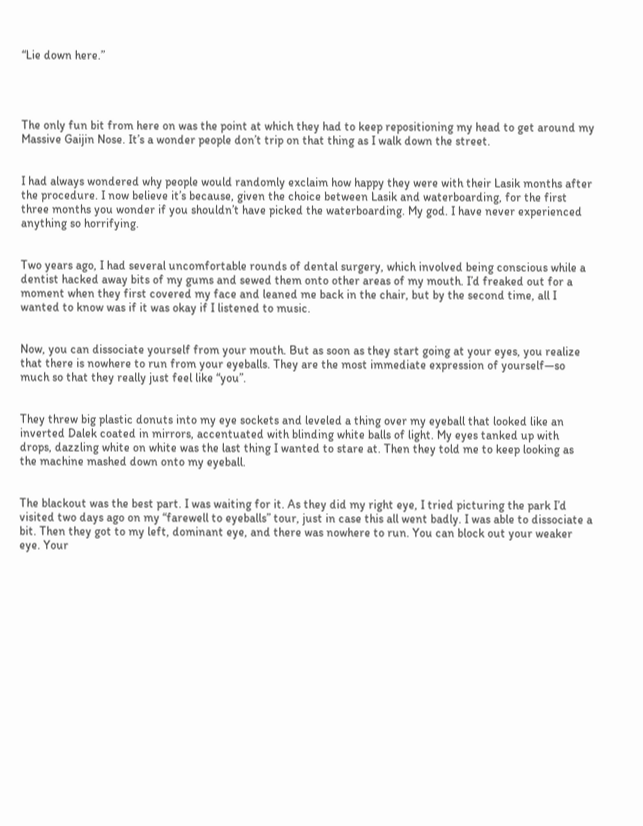“Lie down here.”




The only fun bit from here on was the point at which they had to keep repositioning my head to get around my Massive Gaijin Nose. It’s a wonder people don’t trip on that thing as I walk down the street.


I had always wondered why people would randomly exclaim how happy they were with their Lasik months after the procedure. I now believe it’s because, given the choice between Lasik and waterboarding, for the first three months you wonder if you shouldn’t have picked the waterboarding. My god. I have never experienced anything so horrifying.


Two years ago, I had several uncomfortable rounds of dental surgery, which involved being conscious while a dentist hacked away bits of my gums and sewed them onto other areas of my mouth. I’d freaked out for a moment when they first covered my face and leaned me back in the chair, but by the second time, all I wanted to know was if it was okay if I listened to music.


Now, you can dissociate yourself from your mouth. But as soon as they start going at your eyes, you realize that there is nowhere to run from your eyeballs. They are the most immediate expression of yourself—so much so that they really just feel like “you”.


They threw big plastic donuts into my eye sockets and leveled a thing over my eyeball that looked like an inverted Dalek coated in mirrors, accentuated with blinding white balls of light. My eyes tanked up with drops, dazzling white on white was the last thing I wanted to stare at. Then they told me to keep looking as the machine mashed down onto my eyeball.


The blackout was the best part. I was waiting for it. As they did my right eye, I tried picturing the park I’d visited two days ago on my “farewell to eyeballs” tour, just in case this all went badly. I was able to dissociate a bit. Then they got to my left, dominant eye, and there was nowhere to run. You can block out your weaker eye. Your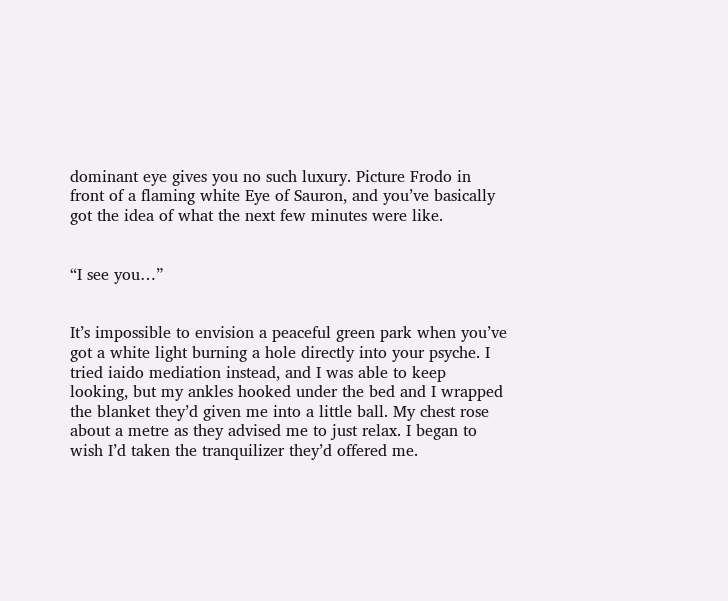dominant eye gives you no such luxury. Picture Frodo in front of a flaming white Eye of Sauron, and you’ve basically got the idea of what the next few minutes were like.


“I see you…”


It’s impossible to envision a peaceful green park when you’ve got a white light burning a hole directly into your psyche. I tried iaido mediation instead, and I was able to keep looking, but my ankles hooked under the bed and I wrapped the blanket they’d given me into a little ball. My chest rose about a metre as they advised me to just relax. I began to wish I’d taken the tranquilizer they’d offered me.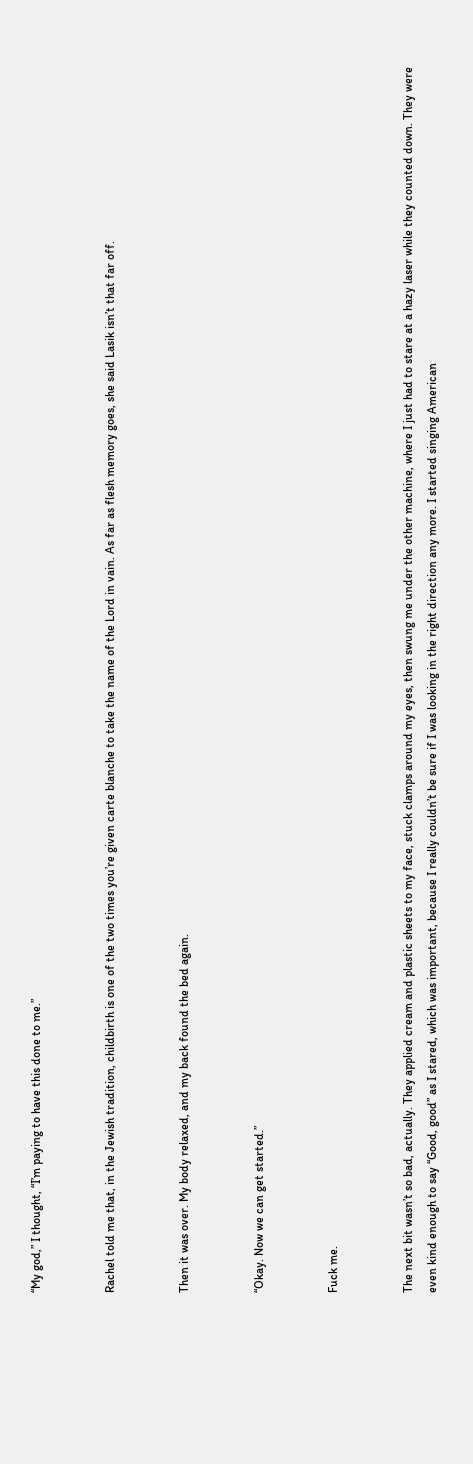“My god,” I thought, “I’m paying to have this done to me.”


Rachel told me that, in the Jewish tradition, childbirth is one of the two times you’re given carte blanche to take the name of the Lord in vain. As far as flesh memory goes, she said Lasik isn’t that far off.


Then it was over. My body relaxed, and my back found the bed again.


“Okay. Now we can get started.”


Fuck me.


The next bit wasn’t so bad, actually. They applied cream and plastic sheets to my face, stuck clamps around my eyes, then swung me under the other machine, where I just had to stare at a hazy laser while they counted down. They were even kind enough to say “Good, good” as I stared, which was important, because I really couldn’t be sure if I was looking in the right direction any more. I started singing American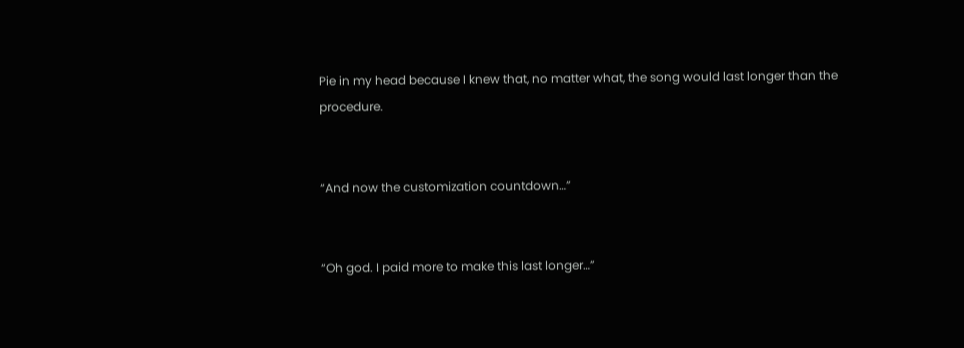Pie in my head because I knew that, no matter what, the song would last longer than the procedure.


“And now the customization countdown…”


“Oh god. I paid more to make this last longer…”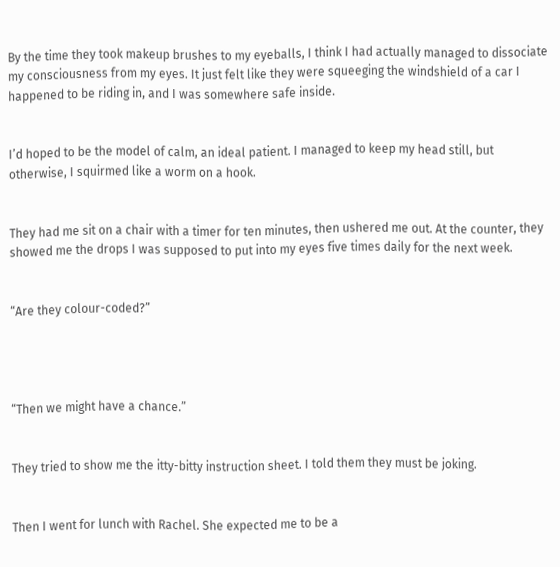By the time they took makeup brushes to my eyeballs, I think I had actually managed to dissociate my consciousness from my eyes. It just felt like they were squeeging the windshield of a car I happened to be riding in, and I was somewhere safe inside.


I’d hoped to be the model of calm, an ideal patient. I managed to keep my head still, but otherwise, I squirmed like a worm on a hook.


They had me sit on a chair with a timer for ten minutes, then ushered me out. At the counter, they showed me the drops I was supposed to put into my eyes five times daily for the next week.


“Are they colour-coded?”




“Then we might have a chance.”


They tried to show me the itty-bitty instruction sheet. I told them they must be joking.


Then I went for lunch with Rachel. She expected me to be a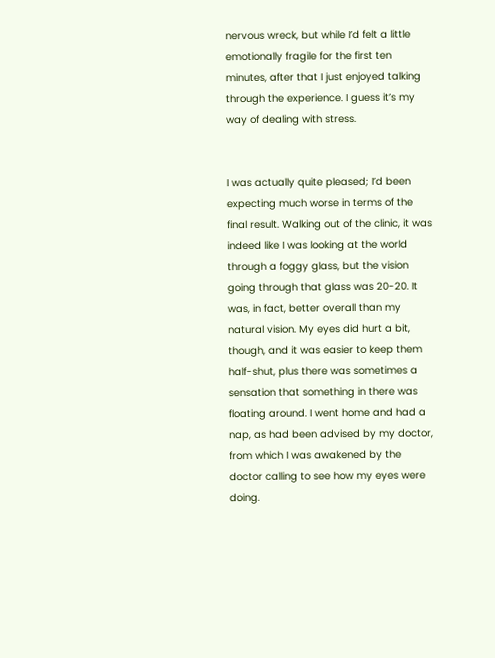nervous wreck, but while I’d felt a little emotionally fragile for the first ten minutes, after that I just enjoyed talking through the experience. I guess it’s my way of dealing with stress.


I was actually quite pleased; I’d been expecting much worse in terms of the final result. Walking out of the clinic, it was indeed like I was looking at the world through a foggy glass, but the vision going through that glass was 20-20. It was, in fact, better overall than my natural vision. My eyes did hurt a bit, though, and it was easier to keep them half-shut, plus there was sometimes a sensation that something in there was floating around. I went home and had a nap, as had been advised by my doctor, from which I was awakened by the doctor calling to see how my eyes were doing.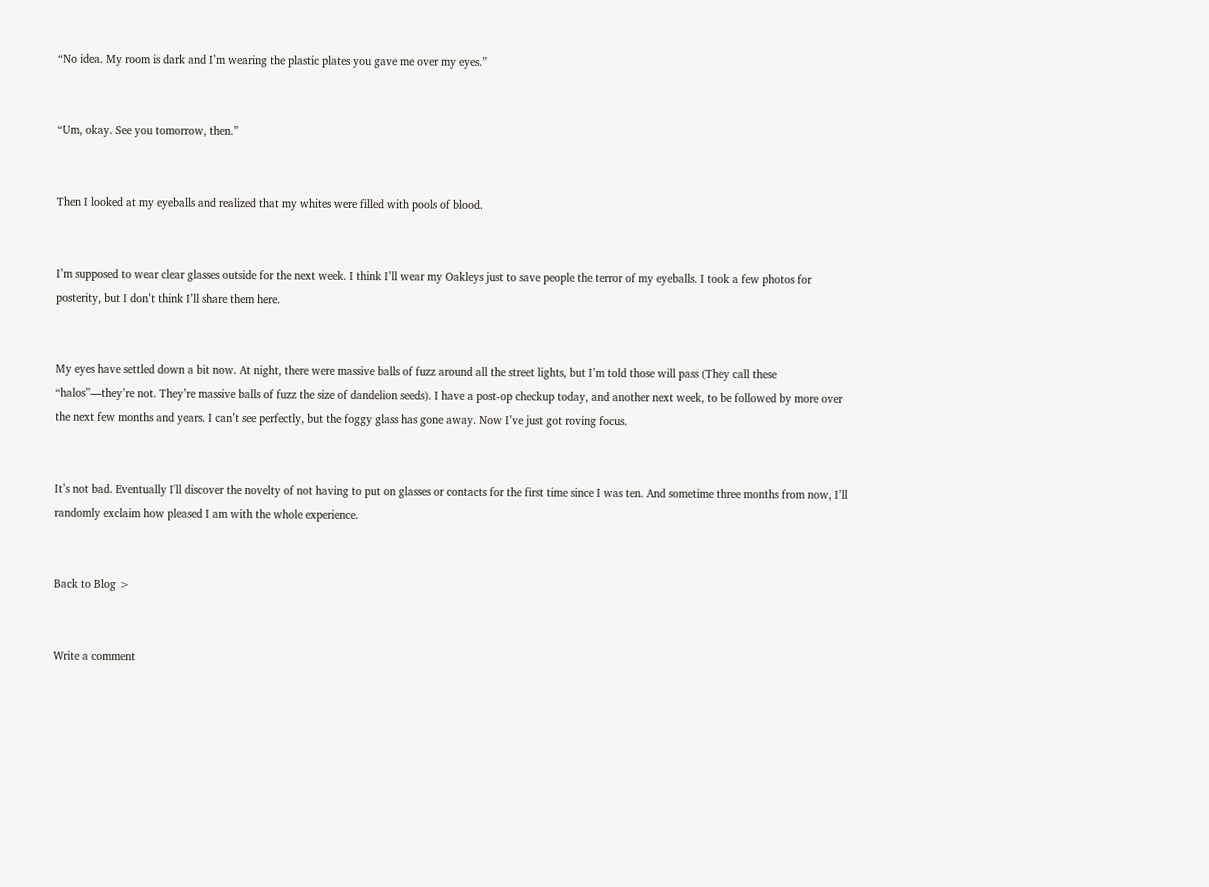“No idea. My room is dark and I’m wearing the plastic plates you gave me over my eyes.”


“Um, okay. See you tomorrow, then.”


Then I looked at my eyeballs and realized that my whites were filled with pools of blood.


I’m supposed to wear clear glasses outside for the next week. I think I’ll wear my Oakleys just to save people the terror of my eyeballs. I took a few photos for posterity, but I don’t think I’ll share them here.


My eyes have settled down a bit now. At night, there were massive balls of fuzz around all the street lights, but I’m told those will pass (They call these “halos”—they’re not. They’re massive balls of fuzz the size of dandelion seeds). I have a post-op checkup today, and another next week, to be followed by more over the next few months and years. I can’t see perfectly, but the foggy glass has gone away. Now I’ve just got roving focus.


It’s not bad. Eventually I'll discover the novelty of not having to put on glasses or contacts for the first time since I was ten. And sometime three months from now, I’ll randomly exclaim how pleased I am with the whole experience.


Back to Blog >


Write a comment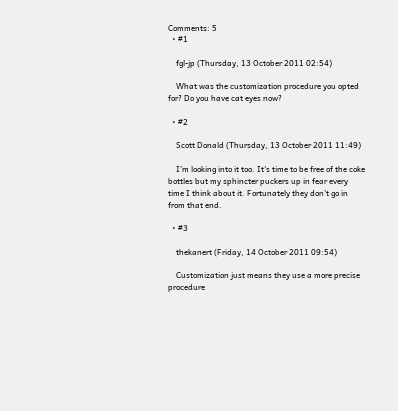Comments: 5
  • #1

    fgl-jp (Thursday, 13 October 2011 02:54)

    What was the customization procedure you opted for? Do you have cat eyes now?

  • #2

    Scott Donald (Thursday, 13 October 2011 11:49)

    I'm looking into it too. It's time to be free of the coke bottles but my sphincter puckers up in fear every time I think about it. Fortunately they don't go in from that end.

  • #3

    thekanert (Friday, 14 October 2011 09:54)

    Customization just means they use a more precise procedure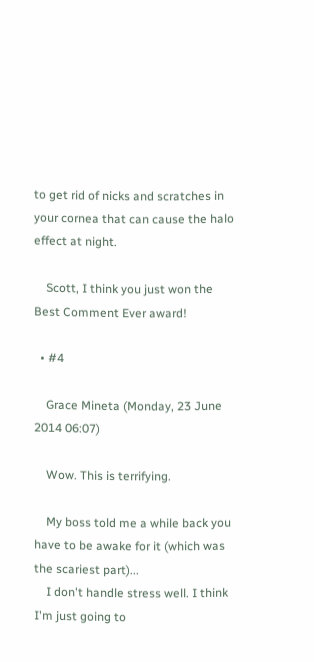to get rid of nicks and scratches in your cornea that can cause the halo effect at night.

    Scott, I think you just won the Best Comment Ever award!

  • #4

    Grace Mineta (Monday, 23 June 2014 06:07)

    Wow. This is terrifying.

    My boss told me a while back you have to be awake for it (which was the scariest part)...
    I don't handle stress well. I think I'm just going to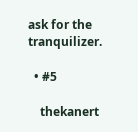ask for the tranquilizer.

  • #5

    thekanert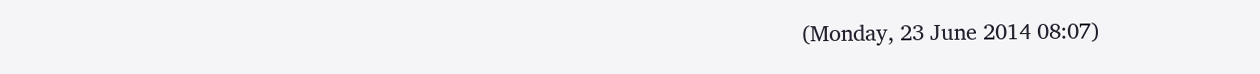(Monday, 23 June 2014 08:07)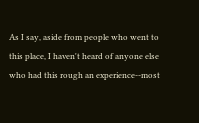As I say, aside from people who went to this place, I haven't heard of anyone else who had this rough an experience--most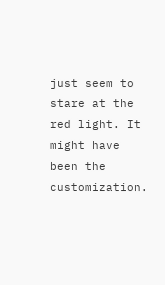just seem to stare at the red light. It might have been the customization.